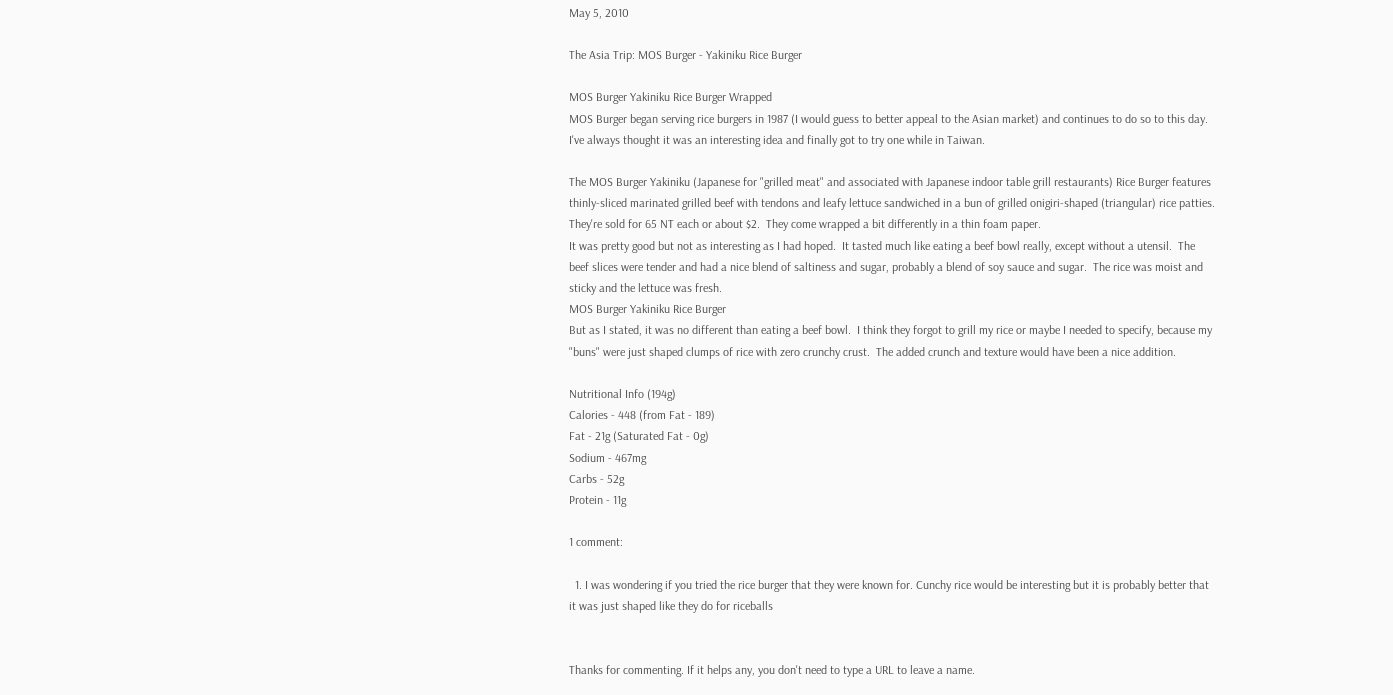May 5, 2010

The Asia Trip: MOS Burger - Yakiniku Rice Burger

MOS Burger Yakiniku Rice Burger Wrapped
MOS Burger began serving rice burgers in 1987 (I would guess to better appeal to the Asian market) and continues to do so to this day.  I've always thought it was an interesting idea and finally got to try one while in Taiwan.

The MOS Burger Yakiniku (Japanese for "grilled meat" and associated with Japanese indoor table grill restaurants) Rice Burger features thinly-sliced marinated grilled beef with tendons and leafy lettuce sandwiched in a bun of grilled onigiri-shaped (triangular) rice patties.  They're sold for 65 NT each or about $2.  They come wrapped a bit differently in a thin foam paper.
It was pretty good but not as interesting as I had hoped.  It tasted much like eating a beef bowl really, except without a utensil.  The beef slices were tender and had a nice blend of saltiness and sugar, probably a blend of soy sauce and sugar.  The rice was moist and sticky and the lettuce was fresh.
MOS Burger Yakiniku Rice Burger
But as I stated, it was no different than eating a beef bowl.  I think they forgot to grill my rice or maybe I needed to specify, because my "buns" were just shaped clumps of rice with zero crunchy crust.  The added crunch and texture would have been a nice addition.

Nutritional Info (194g)
Calories - 448 (from Fat - 189)
Fat - 21g (Saturated Fat - 0g)
Sodium - 467mg
Carbs - 52g
Protein - 11g

1 comment:

  1. I was wondering if you tried the rice burger that they were known for. Cunchy rice would be interesting but it is probably better that it was just shaped like they do for riceballs


Thanks for commenting. If it helps any, you don't need to type a URL to leave a name.